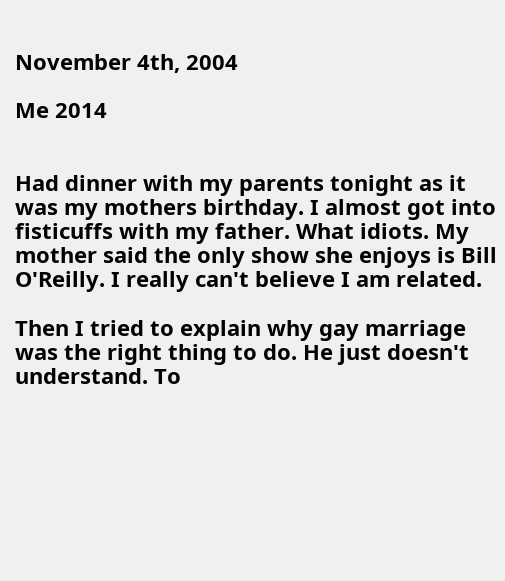November 4th, 2004

Me 2014


Had dinner with my parents tonight as it was my mothers birthday. I almost got into fisticuffs with my father. What idiots. My mother said the only show she enjoys is Bill O'Reilly. I really can't believe I am related.

Then I tried to explain why gay marriage was the right thing to do. He just doesn't understand. To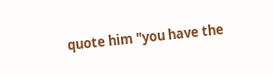quote him "you have the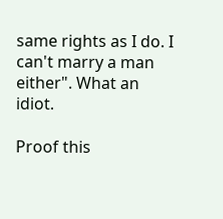same rights as I do. I can't marry a man either". What an idiot.

Proof this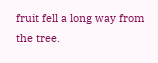fruit fell a long way from the tree.